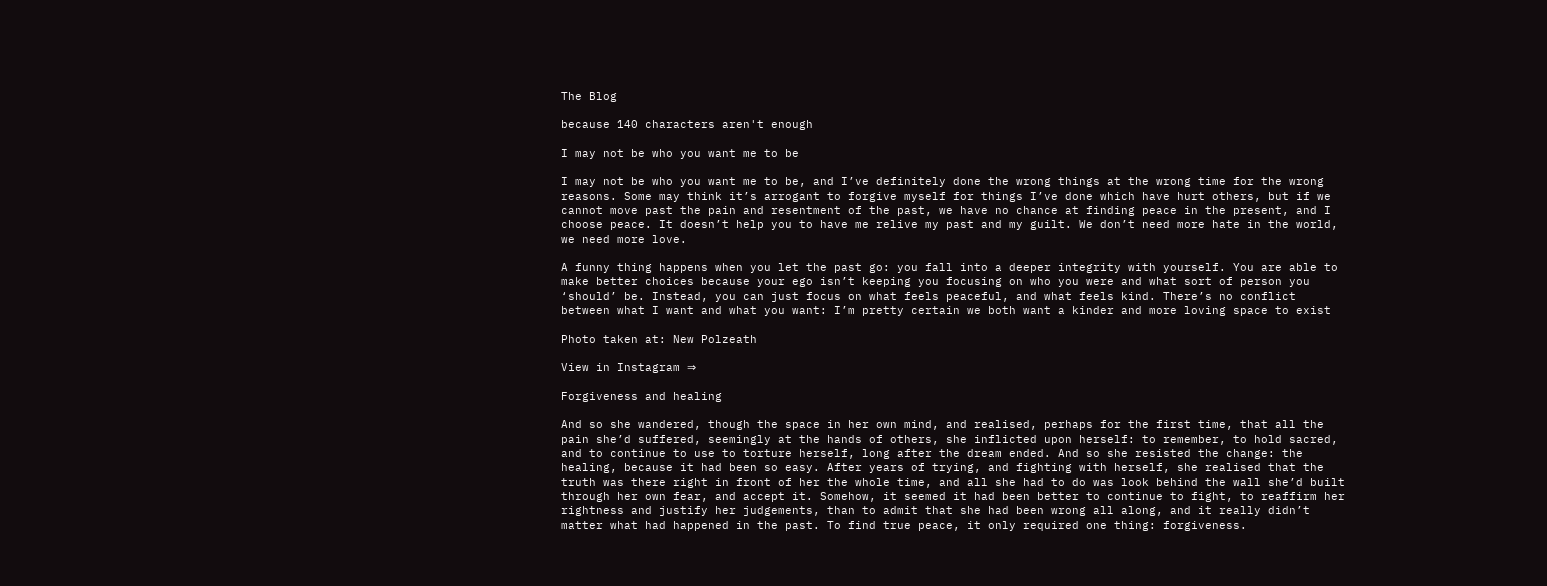The Blog

because 140 characters aren't enough

I may not be who you want me to be

I may not be who you want me to be, and I’ve definitely done the wrong things at the wrong time for the wrong reasons. Some may think it’s arrogant to forgive myself for things I’ve done which have hurt others, but if we cannot move past the pain and resentment of the past, we have no chance at finding peace in the present, and I choose peace. It doesn’t help you to have me relive my past and my guilt. We don’t need more hate in the world, we need more love.

A funny thing happens when you let the past go: you fall into a deeper integrity with yourself. You are able to make better choices because your ego isn’t keeping you focusing on who you were and what sort of person you ‘should’ be. Instead, you can just focus on what feels peaceful, and what feels kind. There’s no conflict between what I want and what you want: I’m pretty certain we both want a kinder and more loving space to exist

Photo taken at: New Polzeath

View in Instagram ⇒

Forgiveness and healing

And so she wandered, though the space in her own mind, and realised, perhaps for the first time, that all the pain she’d suffered, seemingly at the hands of others, she inflicted upon herself: to remember, to hold sacred, and to continue to use to torture herself, long after the dream ended. And so she resisted the change: the healing, because it had been so easy. After years of trying, and fighting with herself, she realised that the truth was there right in front of her the whole time, and all she had to do was look behind the wall she’d built through her own fear, and accept it. Somehow, it seemed it had been better to continue to fight, to reaffirm her rightness and justify her judgements, than to admit that she had been wrong all along, and it really didn’t matter what had happened in the past. To find true peace, it only required one thing: forgiveness.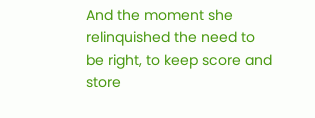And the moment she relinquished the need to be right, to keep score and store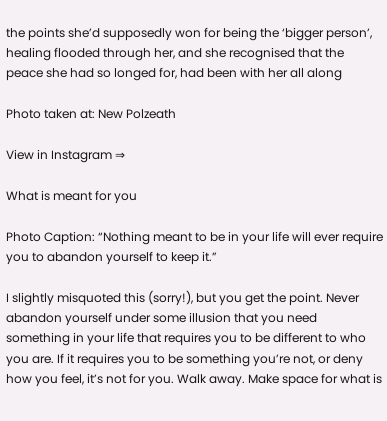the points she’d supposedly won for being the ‘bigger person’, healing flooded through her, and she recognised that the peace she had so longed for, had been with her all along

Photo taken at: New Polzeath

View in Instagram ⇒

What is meant for you

Photo Caption: “Nothing meant to be in your life will ever require you to abandon yourself to keep it.”

I slightly misquoted this (sorry!), but you get the point. Never abandon yourself under some illusion that you need something in your life that requires you to be different to who you are. If it requires you to be something you’re not, or deny how you feel, it’s not for you. Walk away. Make space for what is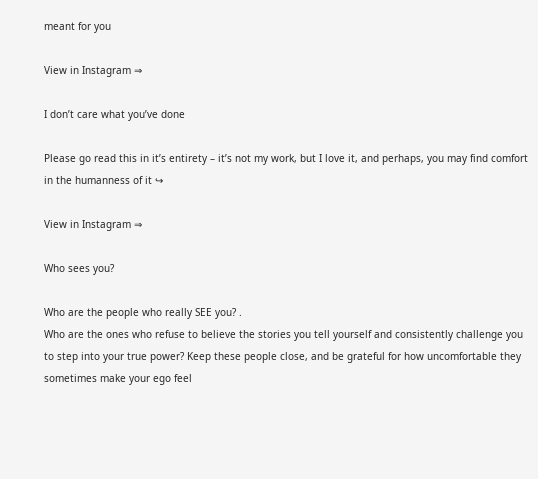meant for you

View in Instagram ⇒

I don’t care what you’ve done

Please go read this in it’s entirety – it’s not my work, but I love it, and perhaps, you may find comfort in the humanness of it ↪

View in Instagram ⇒

Who sees you?

Who are the people who really SEE you? .
Who are the ones who refuse to believe the stories you tell yourself and consistently challenge you to step into your true power? Keep these people close, and be grateful for how uncomfortable they sometimes make your ego feel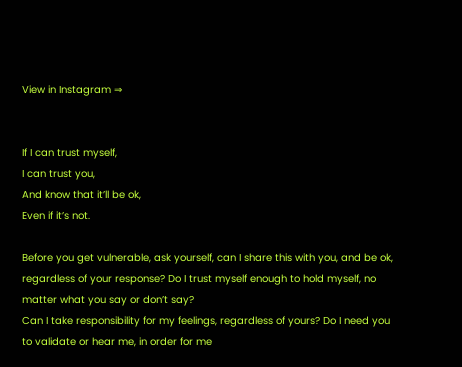View in Instagram ⇒


If I can trust myself,
I can trust you,
And know that it’ll be ok,
Even if it’s not.

Before you get vulnerable, ask yourself, can I share this with you, and be ok, regardless of your response? Do I trust myself enough to hold myself, no matter what you say or don’t say?
Can I take responsibility for my feelings, regardless of yours? Do I need you to validate or hear me, in order for me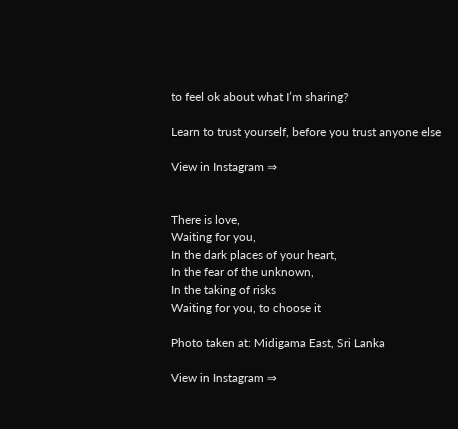to feel ok about what I’m sharing?

Learn to trust yourself, before you trust anyone else

View in Instagram ⇒


There is love,
Waiting for you,
In the dark places of your heart,
In the fear of the unknown,
In the taking of risks
Waiting for you, to choose it

Photo taken at: Midigama East, Sri Lanka

View in Instagram ⇒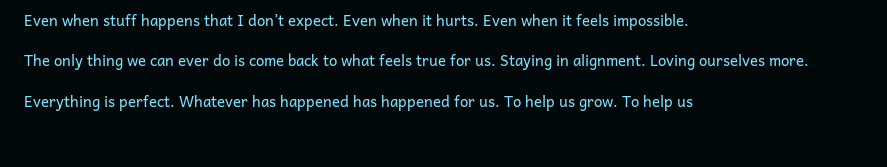Even when stuff happens that I don’t expect. Even when it hurts. Even when it feels impossible.

The only thing we can ever do is come back to what feels true for us. Staying in alignment. Loving ourselves more.

Everything is perfect. Whatever has happened has happened for us. To help us grow. To help us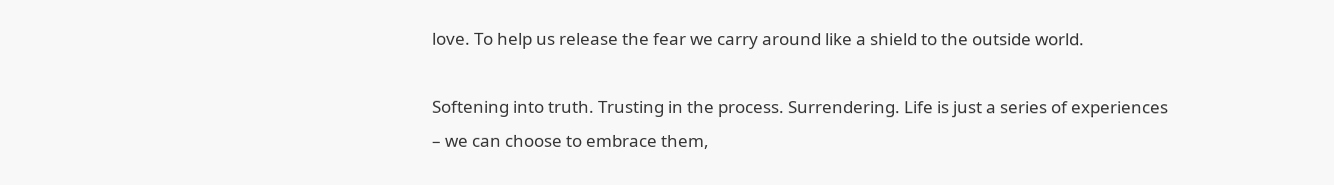love. To help us release the fear we carry around like a shield to the outside world.

Softening into truth. Trusting in the process. Surrendering. Life is just a series of experiences – we can choose to embrace them,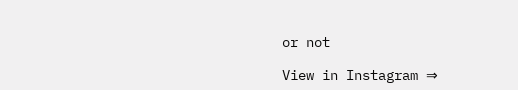or not

View in Instagram ⇒